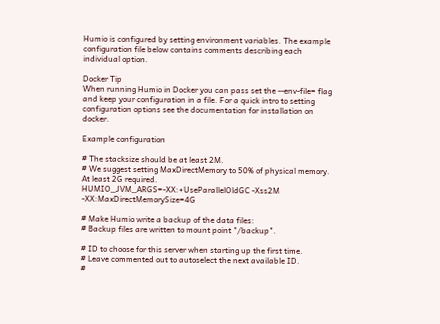Humio is configured by setting environment variables. The example configuration file below contains comments describing each individual option.

Docker Tip
When running Humio in Docker you can pass set the --env-file= flag and keep your configuration in a file. For a quick intro to setting configuration options see the documentation for installation on docker.

Example configuration

# The stacksize should be at least 2M.
# We suggest setting MaxDirectMemory to 50% of physical memory. At least 2G required.
HUMIO_JVM_ARGS=-XX:+UseParallelOldGC -Xss2M -XX:MaxDirectMemorySize=4G

# Make Humio write a backup of the data files:
# Backup files are written to mount point "/backup".

# ID to choose for this server when starting up the first time.
# Leave commented out to autoselect the next available ID.
#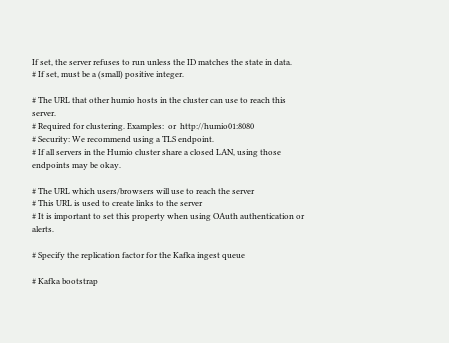If set, the server refuses to run unless the ID matches the state in data.
# If set, must be a (small) positive integer.

# The URL that other humio hosts in the cluster can use to reach this server.
# Required for clustering. Examples:  or  http://humio01:8080
# Security: We recommend using a TLS endpoint.
# If all servers in the Humio cluster share a closed LAN, using those endpoints may be okay.

# The URL which users/browsers will use to reach the server
# This URL is used to create links to the server
# It is important to set this property when using OAuth authentication or alerts.

# Specify the replication factor for the Kafka ingest queue

# Kafka bootstrap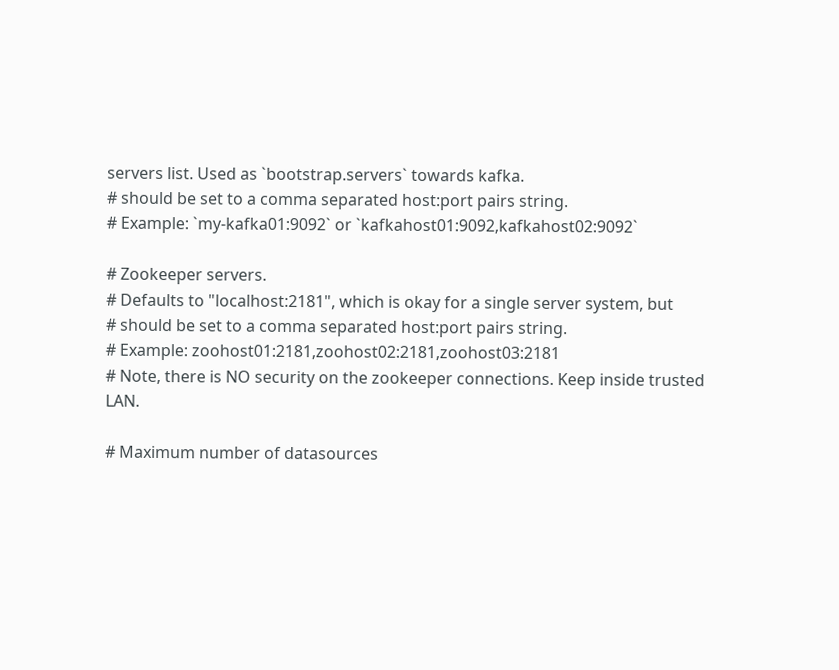servers list. Used as `bootstrap.servers` towards kafka.
# should be set to a comma separated host:port pairs string.
# Example: `my-kafka01:9092` or `kafkahost01:9092,kafkahost02:9092`

# Zookeeper servers.
# Defaults to "localhost:2181", which is okay for a single server system, but
# should be set to a comma separated host:port pairs string.
# Example: zoohost01:2181,zoohost02:2181,zoohost03:2181
# Note, there is NO security on the zookeeper connections. Keep inside trusted LAN.

# Maximum number of datasources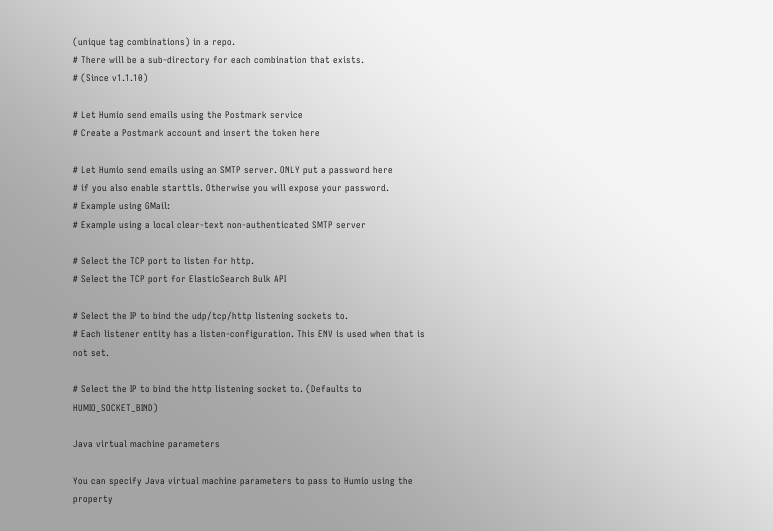(unique tag combinations) in a repo.
# There will be a sub-directory for each combination that exists.
# (Since v1.1.10)

# Let Humio send emails using the Postmark service
# Create a Postmark account and insert the token here

# Let Humio send emails using an SMTP server. ONLY put a password here
# if you also enable starttls. Otherwise you will expose your password.
# Example using GMail:
# Example using a local clear-text non-authenticated SMTP server

# Select the TCP port to listen for http.
# Select the TCP port for ElasticSearch Bulk API

# Select the IP to bind the udp/tcp/http listening sockets to.
# Each listener entity has a listen-configuration. This ENV is used when that is not set.

# Select the IP to bind the http listening socket to. (Defaults to HUMIO_SOCKET_BIND)

Java virtual machine parameters

You can specify Java virtual machine parameters to pass to Humio using the property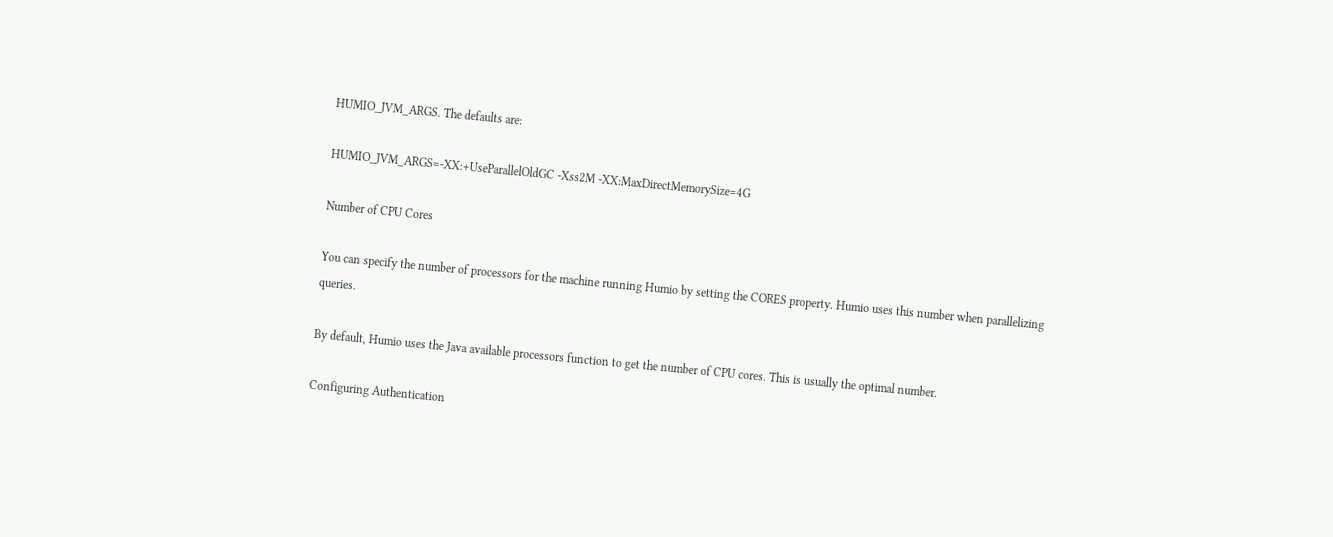HUMIO_JVM_ARGS. The defaults are:

HUMIO_JVM_ARGS=-XX:+UseParallelOldGC -Xss2M -XX:MaxDirectMemorySize=4G

Number of CPU Cores

You can specify the number of processors for the machine running Humio by setting the CORES property. Humio uses this number when parallelizing queries.

By default, Humio uses the Java available processors function to get the number of CPU cores. This is usually the optimal number.

Configuring Authentication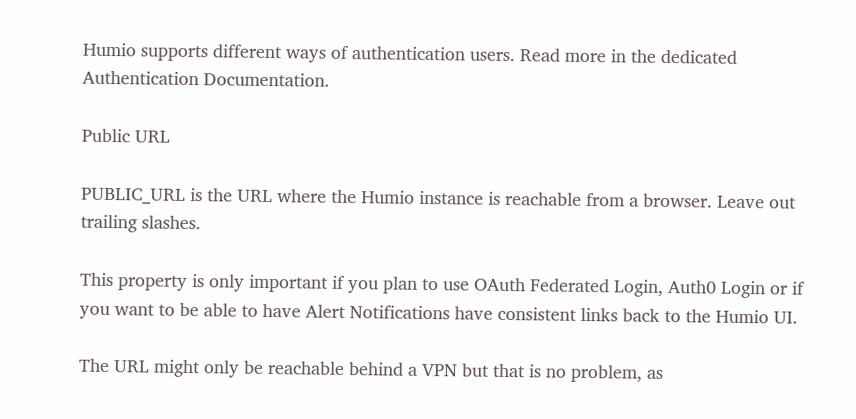Humio supports different ways of authentication users. Read more in the dedicated Authentication Documentation.

Public URL

PUBLIC_URL is the URL where the Humio instance is reachable from a browser. Leave out trailing slashes.

This property is only important if you plan to use OAuth Federated Login, Auth0 Login or if you want to be able to have Alert Notifications have consistent links back to the Humio UI.

The URL might only be reachable behind a VPN but that is no problem, as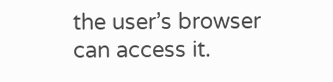the user’s browser can access it.